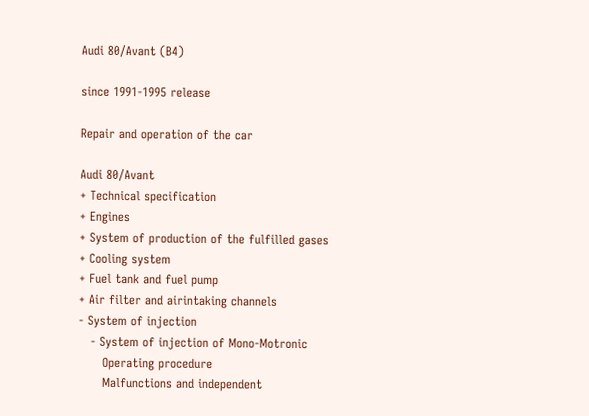Audi 80/Avant (B4)

since 1991-1995 release

Repair and operation of the car

Audi 80/Avant
+ Technical specification
+ Engines
+ System of production of the fulfilled gases
+ Cooling system
+ Fuel tank and fuel pump
+ Air filter and airintaking channels
- System of injection
   - System of injection of Mono-Motronic
      Operating procedure
      Malfunctions and independent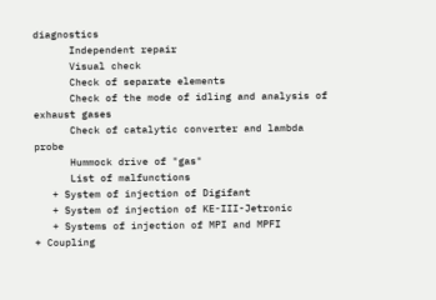diagnostics
      Independent repair
      Visual check
      Check of separate elements
      Check of the mode of idling and analysis of exhaust gases
      Check of catalytic converter and lambda probe
      Hummock drive of "gas"
      List of malfunctions
   + System of injection of Digifant
   + System of injection of KE-III-Jetronic
   + Systems of injection of MPI and MPFI
+ Coupling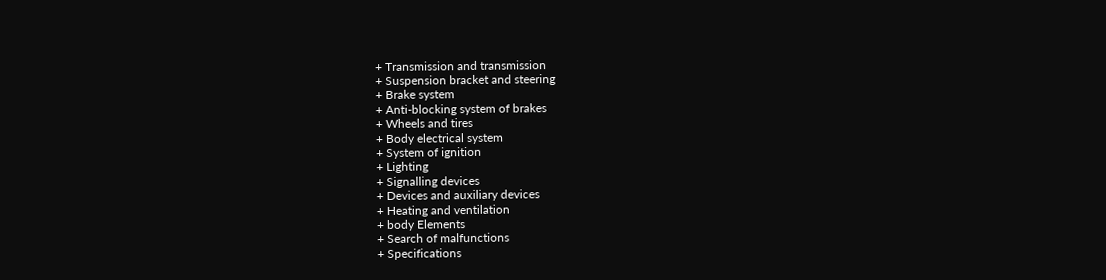+ Transmission and transmission
+ Suspension bracket and steering
+ Brake system
+ Anti-blocking system of brakes
+ Wheels and tires
+ Body electrical system
+ System of ignition
+ Lighting
+ Signalling devices
+ Devices and auxiliary devices
+ Heating and ventilation
+ body Elements
+ Search of malfunctions
+ Specifications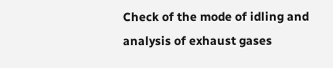Check of the mode of idling and analysis of exhaust gases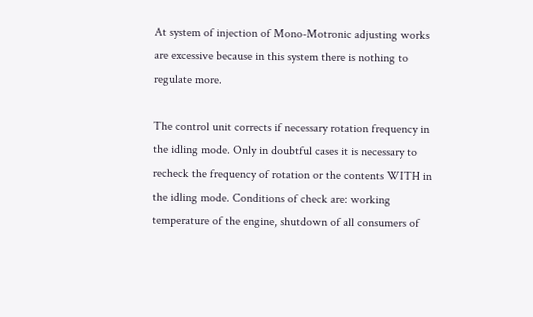At system of injection of Mono-Motronic adjusting works are excessive because in this system there is nothing to regulate more.

The control unit corrects if necessary rotation frequency in the idling mode. Only in doubtful cases it is necessary to recheck the frequency of rotation or the contents WITH in the idling mode. Conditions of check are: working temperature of the engine, shutdown of all consumers of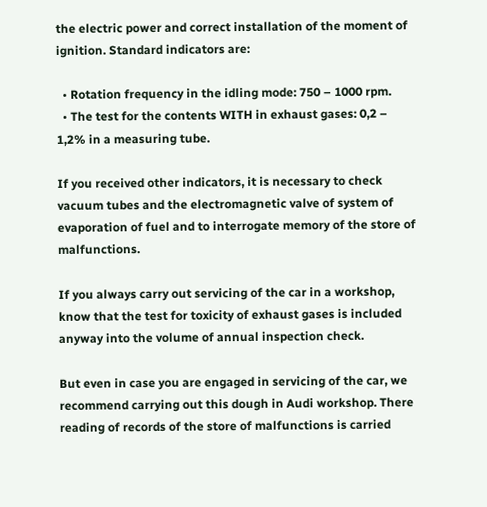the electric power and correct installation of the moment of ignition. Standard indicators are:

  • Rotation frequency in the idling mode: 750 – 1000 rpm.
  • The test for the contents WITH in exhaust gases: 0,2 – 1,2% in a measuring tube.

If you received other indicators, it is necessary to check vacuum tubes and the electromagnetic valve of system of evaporation of fuel and to interrogate memory of the store of malfunctions.

If you always carry out servicing of the car in a workshop, know that the test for toxicity of exhaust gases is included anyway into the volume of annual inspection check.

But even in case you are engaged in servicing of the car, we recommend carrying out this dough in Audi workshop. There reading of records of the store of malfunctions is carried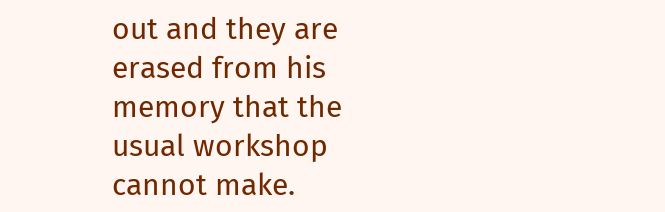out and they are erased from his memory that the usual workshop cannot make.